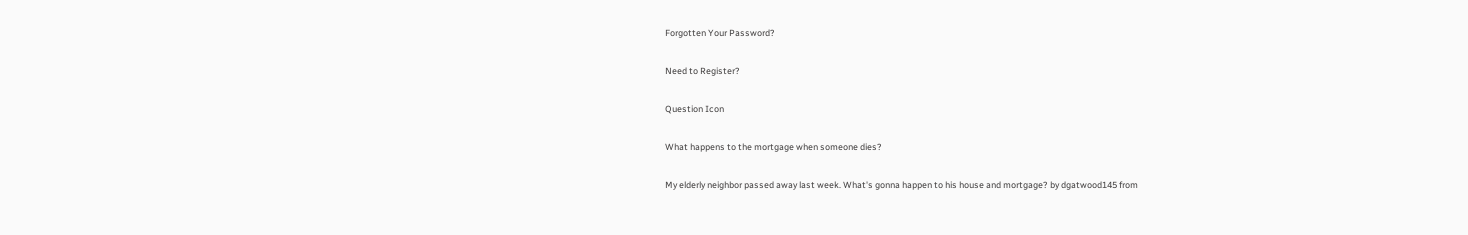Forgotten Your Password?

Need to Register?

Question Icon

What happens to the mortgage when someone dies?

My elderly neighbor passed away last week. What's gonna happen to his house and mortgage? by dgatwood145 from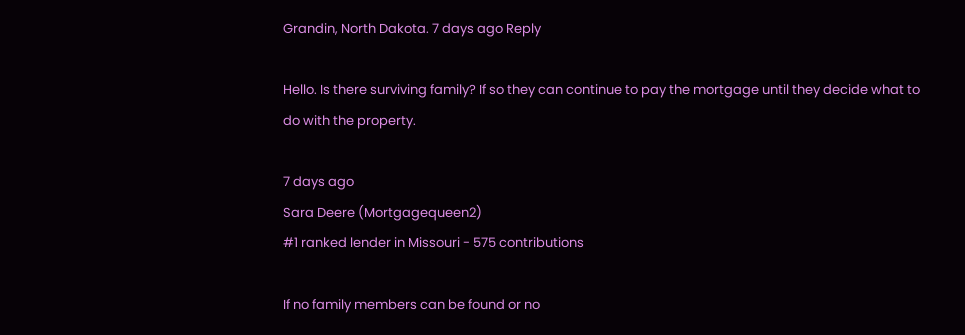Grandin, North Dakota. 7 days ago Reply

Hello. Is there surviving family? If so they can continue to pay the mortgage until they decide what to do with the property.

7 days ago
Sara Deere (Mortgagequeen2)
#1 ranked lender in Missouri - 575 contributions

If no family members can be found or no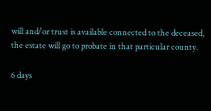will and/or trust is available connected to the deceased, the estate will go to probate in that particular county.

6 days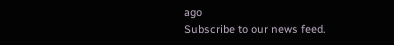ago
Subscribe to our news feed.